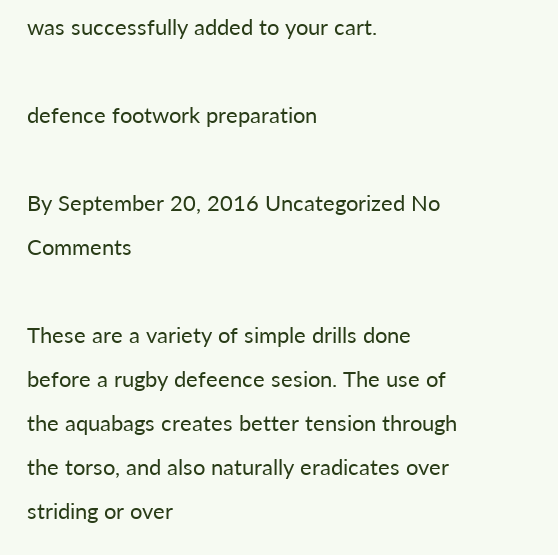was successfully added to your cart.

defence footwork preparation

By September 20, 2016 Uncategorized No Comments

These are a variety of simple drills done before a rugby defeence sesion. The use of the aquabags creates better tension through the torso, and also naturally eradicates over striding or over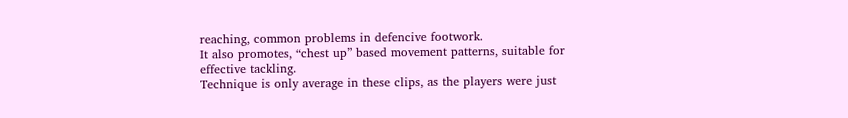reaching, common problems in defencive footwork.
It also promotes, “chest up” based movement patterns, suitable for effective tackling.
Technique is only average in these clips, as the players were just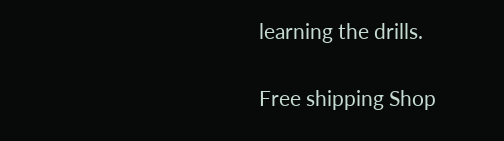learning the drills.

Free shipping Shop